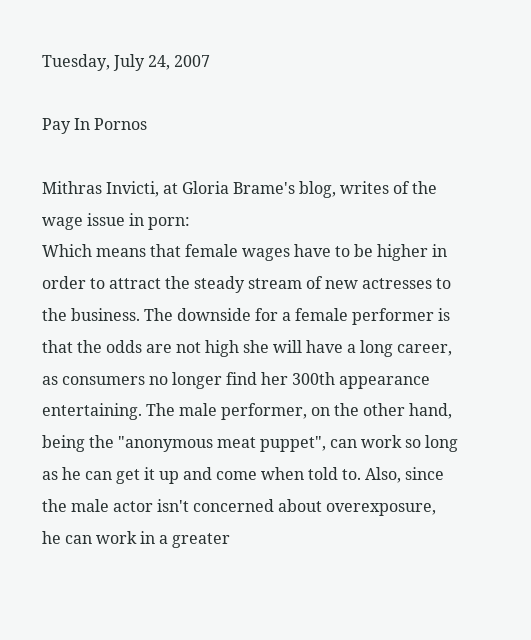Tuesday, July 24, 2007

Pay In Pornos

Mithras Invicti, at Gloria Brame's blog, writes of the wage issue in porn:
Which means that female wages have to be higher in order to attract the steady stream of new actresses to the business. The downside for a female performer is that the odds are not high she will have a long career, as consumers no longer find her 300th appearance entertaining. The male performer, on the other hand, being the "anonymous meat puppet", can work so long as he can get it up and come when told to. Also, since the male actor isn't concerned about overexposure, he can work in a greater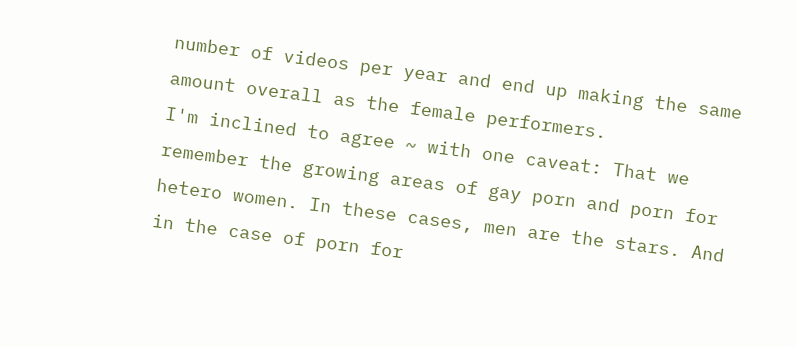number of videos per year and end up making the same amount overall as the female performers.
I'm inclined to agree ~ with one caveat: That we remember the growing areas of gay porn and porn for hetero women. In these cases, men are the stars. And in the case of porn for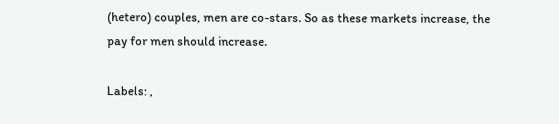(hetero) couples, men are co-stars. So as these markets increase, the pay for men should increase.

Labels: ,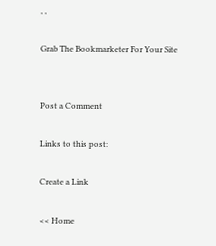, ,

Grab The Bookmarketer For Your Site


Post a Comment

Links to this post:

Create a Link

<< Home